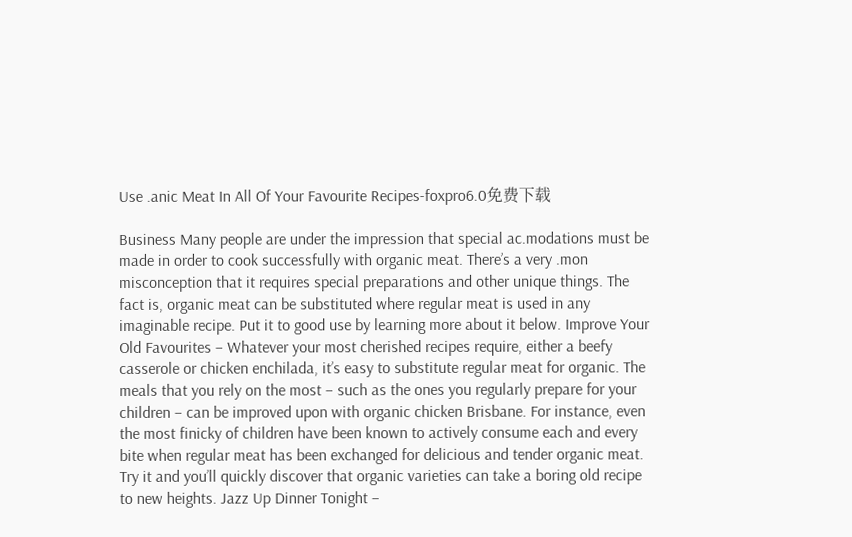Use .anic Meat In All Of Your Favourite Recipes-foxpro6.0免费下载

Business Many people are under the impression that special ac.modations must be made in order to cook successfully with organic meat. There’s a very .mon misconception that it requires special preparations and other unique things. The fact is, organic meat can be substituted where regular meat is used in any imaginable recipe. Put it to good use by learning more about it below. Improve Your Old Favourites – Whatever your most cherished recipes require, either a beefy casserole or chicken enchilada, it’s easy to substitute regular meat for organic. The meals that you rely on the most – such as the ones you regularly prepare for your children – can be improved upon with organic chicken Brisbane. For instance, even the most finicky of children have been known to actively consume each and every bite when regular meat has been exchanged for delicious and tender organic meat. Try it and you’ll quickly discover that organic varieties can take a boring old recipe to new heights. Jazz Up Dinner Tonight –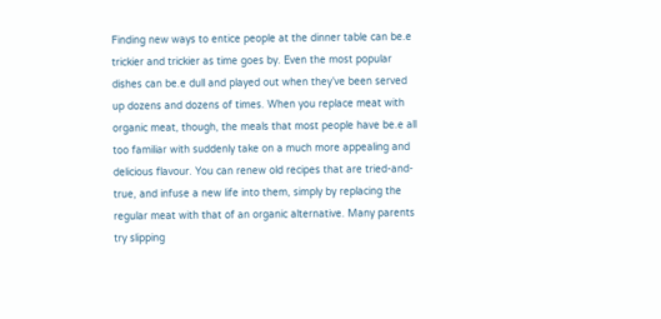Finding new ways to entice people at the dinner table can be.e trickier and trickier as time goes by. Even the most popular dishes can be.e dull and played out when they’ve been served up dozens and dozens of times. When you replace meat with organic meat, though, the meals that most people have be.e all too familiar with suddenly take on a much more appealing and delicious flavour. You can renew old recipes that are tried-and-true, and infuse a new life into them, simply by replacing the regular meat with that of an organic alternative. Many parents try slipping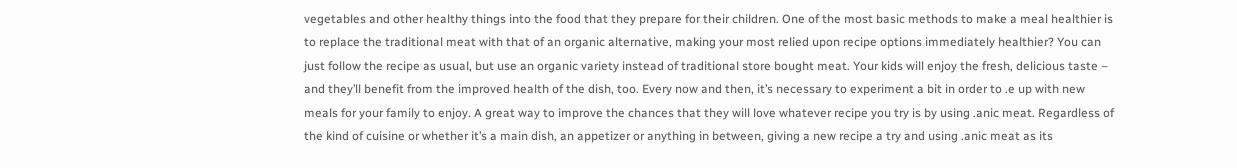vegetables and other healthy things into the food that they prepare for their children. One of the most basic methods to make a meal healthier is to replace the traditional meat with that of an organic alternative, making your most relied upon recipe options immediately healthier? You can just follow the recipe as usual, but use an organic variety instead of traditional store bought meat. Your kids will enjoy the fresh, delicious taste – and they’ll benefit from the improved health of the dish, too. Every now and then, it’s necessary to experiment a bit in order to .e up with new meals for your family to enjoy. A great way to improve the chances that they will love whatever recipe you try is by using .anic meat. Regardless of the kind of cuisine or whether it’s a main dish, an appetizer or anything in between, giving a new recipe a try and using .anic meat as its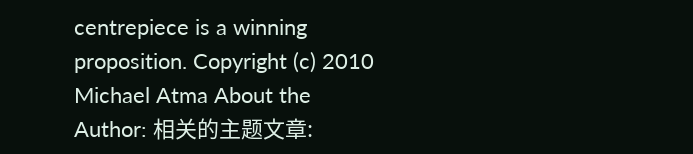centrepiece is a winning proposition. Copyright (c) 2010 Michael Atma About the Author: 相关的主题文章: